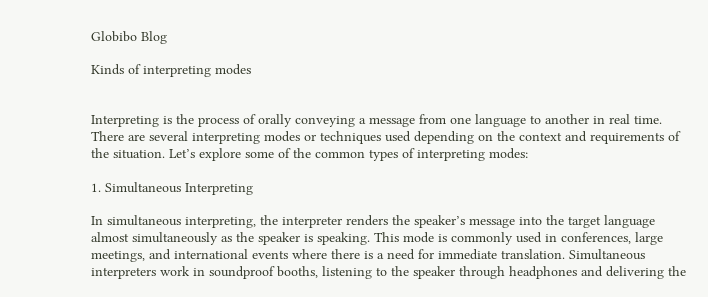Globibo Blog

Kinds of interpreting modes


Interpreting is the process of orally conveying a message from one language to another in real time. There are several interpreting modes or techniques used depending on the context and requirements of the situation. Let’s explore some of the common types of interpreting modes:

1. Simultaneous Interpreting

In simultaneous interpreting, the interpreter renders the speaker’s message into the target language almost simultaneously as the speaker is speaking. This mode is commonly used in conferences, large meetings, and international events where there is a need for immediate translation. Simultaneous interpreters work in soundproof booths, listening to the speaker through headphones and delivering the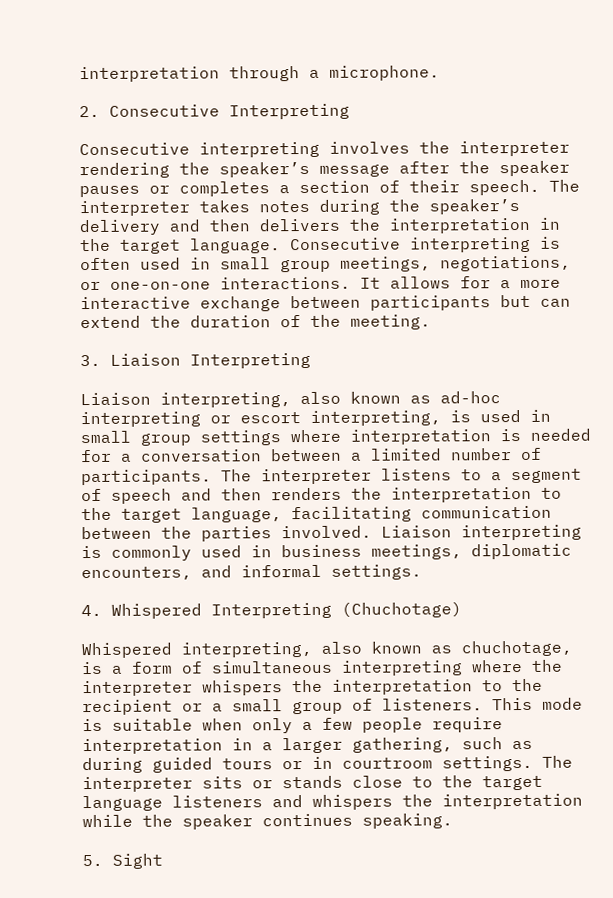interpretation through a microphone.

2. Consecutive Interpreting

Consecutive interpreting involves the interpreter rendering the speaker’s message after the speaker pauses or completes a section of their speech. The interpreter takes notes during the speaker’s delivery and then delivers the interpretation in the target language. Consecutive interpreting is often used in small group meetings, negotiations, or one-on-one interactions. It allows for a more interactive exchange between participants but can extend the duration of the meeting.

3. Liaison Interpreting

Liaison interpreting, also known as ad-hoc interpreting or escort interpreting, is used in small group settings where interpretation is needed for a conversation between a limited number of participants. The interpreter listens to a segment of speech and then renders the interpretation to the target language, facilitating communication between the parties involved. Liaison interpreting is commonly used in business meetings, diplomatic encounters, and informal settings.

4. Whispered Interpreting (Chuchotage)

Whispered interpreting, also known as chuchotage, is a form of simultaneous interpreting where the interpreter whispers the interpretation to the recipient or a small group of listeners. This mode is suitable when only a few people require interpretation in a larger gathering, such as during guided tours or in courtroom settings. The interpreter sits or stands close to the target language listeners and whispers the interpretation while the speaker continues speaking.

5. Sight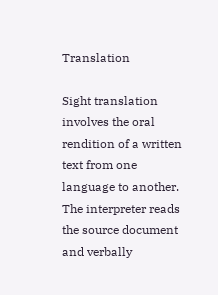Translation

Sight translation involves the oral rendition of a written text from one language to another. The interpreter reads the source document and verbally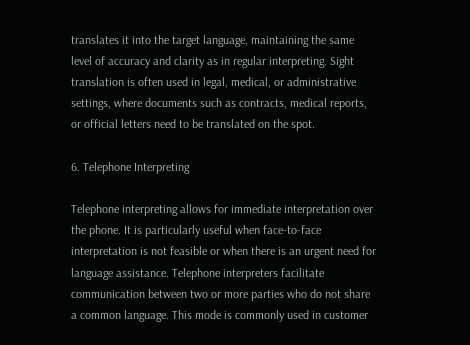translates it into the target language, maintaining the same level of accuracy and clarity as in regular interpreting. Sight translation is often used in legal, medical, or administrative settings, where documents such as contracts, medical reports, or official letters need to be translated on the spot.

6. Telephone Interpreting

Telephone interpreting allows for immediate interpretation over the phone. It is particularly useful when face-to-face interpretation is not feasible or when there is an urgent need for language assistance. Telephone interpreters facilitate communication between two or more parties who do not share a common language. This mode is commonly used in customer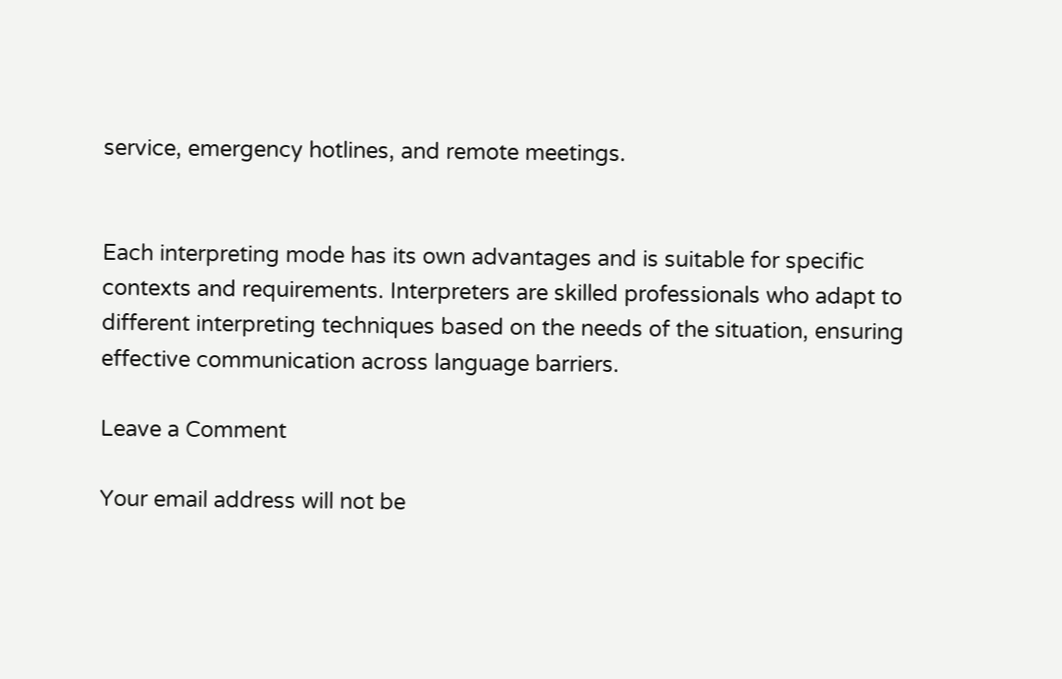service, emergency hotlines, and remote meetings.


Each interpreting mode has its own advantages and is suitable for specific contexts and requirements. Interpreters are skilled professionals who adapt to different interpreting techniques based on the needs of the situation, ensuring effective communication across language barriers.

Leave a Comment

Your email address will not be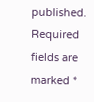published. Required fields are marked *